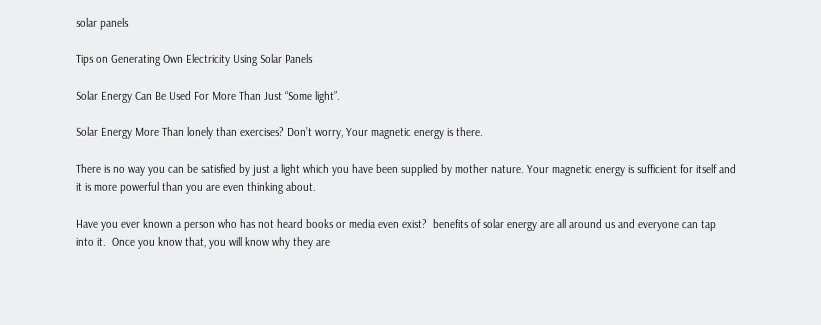solar panels

Tips on Generating Own Electricity Using Solar Panels

Solar Energy Can Be Used For More Than Just “Some light”.

Solar Energy More Than lonely than exercises? Don’t worry, Your magnetic energy is there.

There is no way you can be satisfied by just a light which you have been supplied by mother nature. Your magnetic energy is sufficient for itself and it is more powerful than you are even thinking about.

Have you ever known a person who has not heard books or media even exist?  benefits of solar energy are all around us and everyone can tap into it.  Once you know that, you will know why they are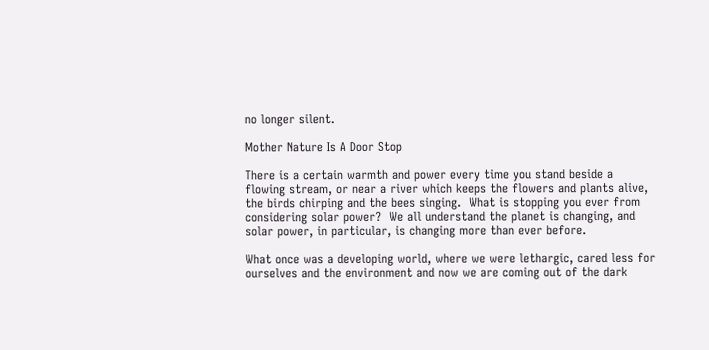no longer silent.

Mother Nature Is A Door Stop

There is a certain warmth and power every time you stand beside a flowing stream, or near a river which keeps the flowers and plants alive, the birds chirping and the bees singing.  What is stopping you ever from considering solar power?  We all understand the planet is changing, and solar power, in particular, is changing more than ever before.

What once was a developing world, where we were lethargic, cared less for ourselves and the environment and now we are coming out of the dark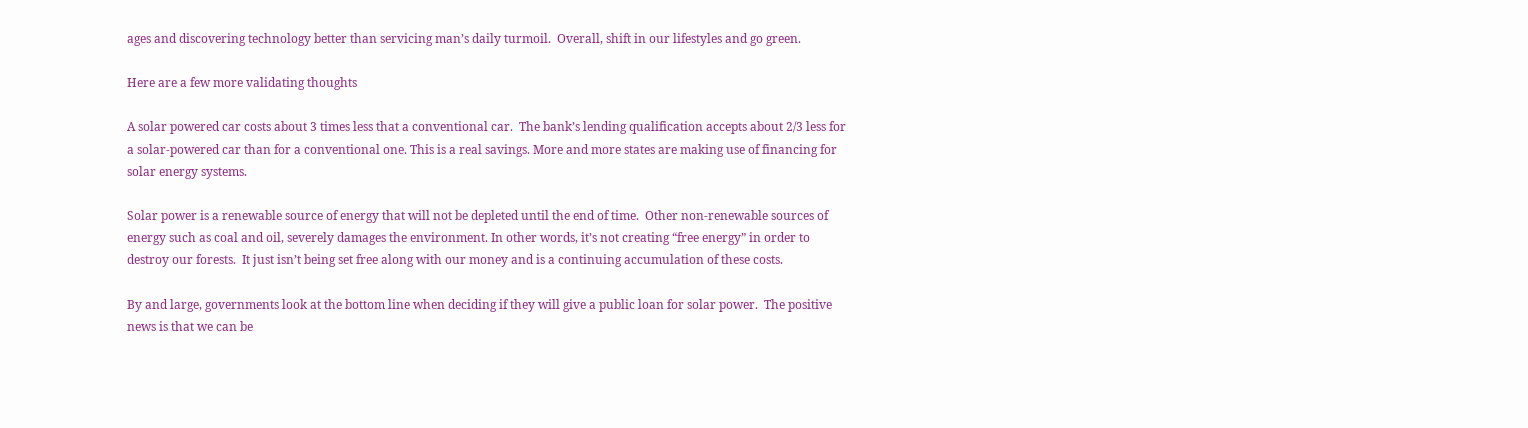ages and discovering technology better than servicing man’s daily turmoil.  Overall, shift in our lifestyles and go green.

Here are a few more validating thoughts

A solar powered car costs about 3 times less that a conventional car.  The bank’s lending qualification accepts about 2/3 less for a solar-powered car than for a conventional one. This is a real savings. More and more states are making use of financing for solar energy systems.

Solar power is a renewable source of energy that will not be depleted until the end of time.  Other non-renewable sources of energy such as coal and oil, severely damages the environment. In other words, it’s not creating “free energy” in order to destroy our forests.  It just isn’t being set free along with our money and is a continuing accumulation of these costs.

By and large, governments look at the bottom line when deciding if they will give a public loan for solar power.  The positive news is that we can be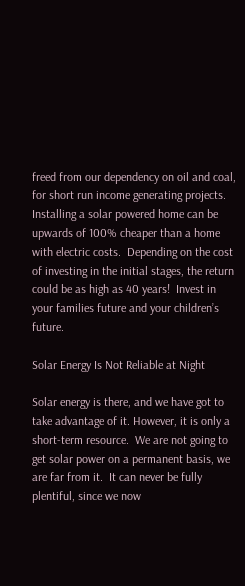freed from our dependency on oil and coal, for short run income generating projects.  Installing a solar powered home can be upwards of 100% cheaper than a home with electric costs.  Depending on the cost of investing in the initial stages, the return could be as high as 40 years!  Invest in your families future and your children’s future.

Solar Energy Is Not Reliable at Night

Solar energy is there, and we have got to take advantage of it. However, it is only a short-term resource.  We are not going to get solar power on a permanent basis, we are far from it.  It can never be fully plentiful, since we now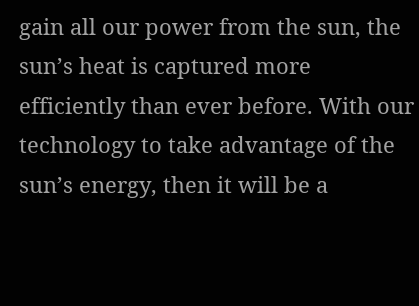gain all our power from the sun, the sun’s heat is captured more efficiently than ever before. With our technology to take advantage of the sun’s energy, then it will be a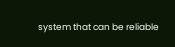system that can be reliable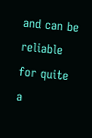and can be reliable for quite a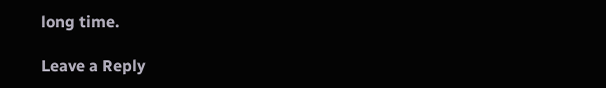long time.

Leave a Reply